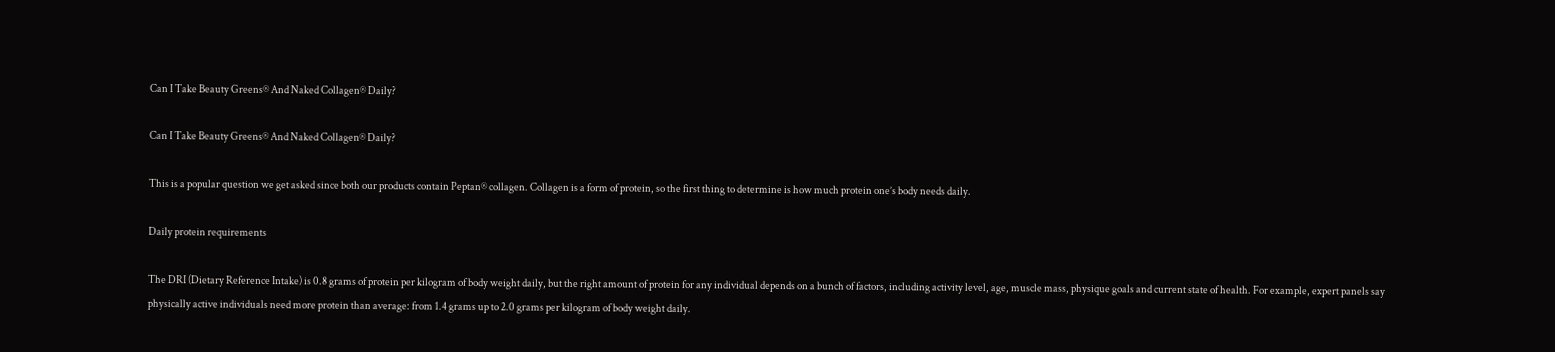Can I Take Beauty Greens® And Naked Collagen® Daily?

Can I Take Beauty Greens® And Naked Collagen® Daily?

This is a popular question we get asked since both our products contain Peptan® collagen. Collagen is a form of protein, so the first thing to determine is how much protein one’s body needs daily.

Daily protein requirements

The DRI (Dietary Reference Intake) is 0.8 grams of protein per kilogram of body weight daily, but the right amount of protein for any individual depends on a bunch of factors, including activity level, age, muscle mass, physique goals and current state of health. For example, expert panels say physically active individuals need more protein than average: from 1.4 grams up to 2.0 grams per kilogram of body weight daily.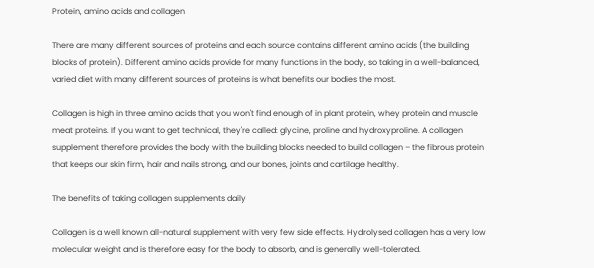Protein, amino acids and collagen

There are many different sources of proteins and each source contains different amino acids (the building blocks of protein). Different amino acids provide for many functions in the body, so taking in a well-balanced, varied diet with many different sources of proteins is what benefits our bodies the most.

Collagen is high in three amino acids that you won't find enough of in plant protein, whey protein and muscle meat proteins. If you want to get technical, they're called: glycine, proline and hydroxyproline. A collagen supplement therefore provides the body with the building blocks needed to build collagen – the fibrous protein that keeps our skin firm, hair and nails strong, and our bones, joints and cartilage healthy.

The benefits of taking collagen supplements daily

Collagen is a well known all-natural supplement with very few side effects. Hydrolysed collagen has a very low molecular weight and is therefore easy for the body to absorb, and is generally well-tolerated.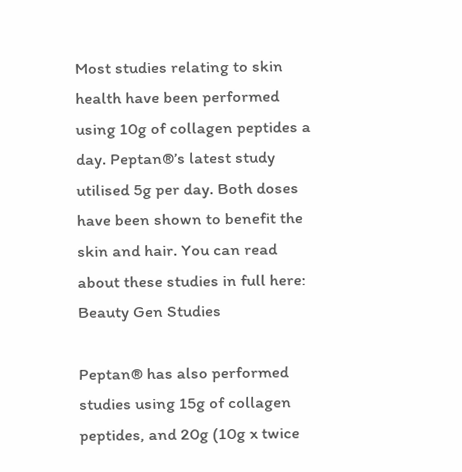Most studies relating to skin health have been performed using 10g of collagen peptides a day. Peptan®’s latest study utilised 5g per day. Both doses have been shown to benefit the skin and hair. You can read about these studies in full here: Beauty Gen Studies

Peptan® has also performed studies using 15g of collagen peptides, and 20g (10g x twice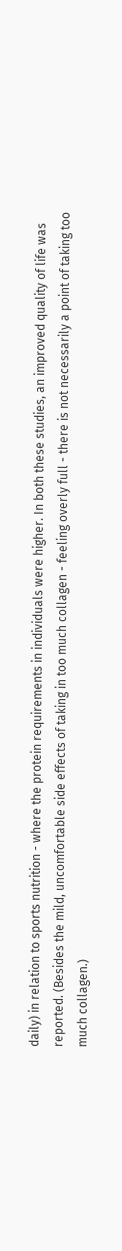daily) in relation to sports nutrition - where the protein requirements in individuals were higher. In both these studies, an improved quality of life was reported. (Besides the mild, uncomfortable side effects of taking in too much collagen - feeling overly full - there is not necessarily a point of taking too much collagen.)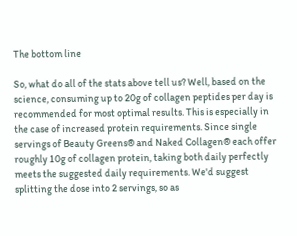The bottom line

So, what do all of the stats above tell us? Well, based on the science, consuming up to 20g of collagen peptides per day is recommended for most optimal results. This is especially in the case of increased protein requirements. Since single servings of Beauty Greens® and Naked Collagen® each offer roughly 10g of collagen protein, taking both daily perfectly meets the suggested daily requirements. We'd suggest splitting the dose into 2 servings, so as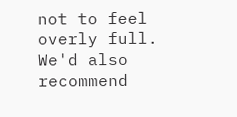not to feel overly full. We'd also recommend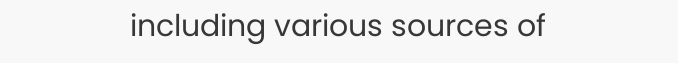including various sources of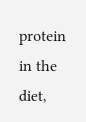protein in the diet,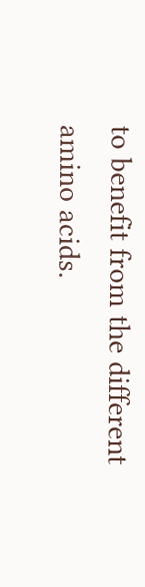to benefit from the different amino acids.